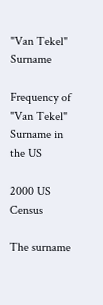"Van Tekel" Surname

Frequency of "Van Tekel" Surname in the US

2000 US Census

The surname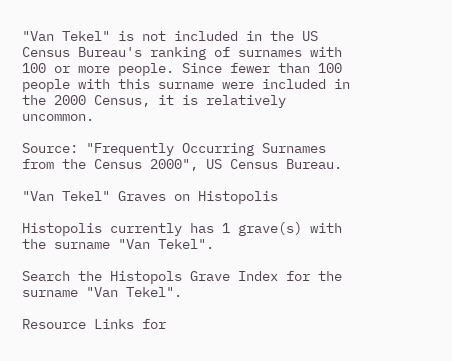"Van Tekel" is not included in the US Census Bureau's ranking of surnames with 100 or more people. Since fewer than 100 people with this surname were included in the 2000 Census, it is relatively uncommon.

Source: "Frequently Occurring Surnames from the Census 2000", US Census Bureau.

"Van Tekel" Graves on Histopolis

Histopolis currently has 1 grave(s) with the surname "Van Tekel".

Search the Histopols Grave Index for the surname "Van Tekel".

Resource Links for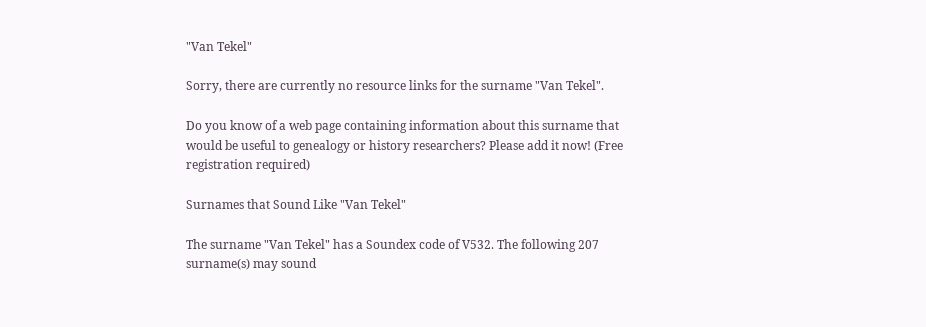"Van Tekel"

Sorry, there are currently no resource links for the surname "Van Tekel".

Do you know of a web page containing information about this surname that would be useful to genealogy or history researchers? Please add it now! (Free registration required)

Surnames that Sound Like "Van Tekel"

The surname "Van Tekel" has a Soundex code of V532. The following 207 surname(s) may sound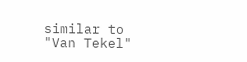similar to "Van Tekel"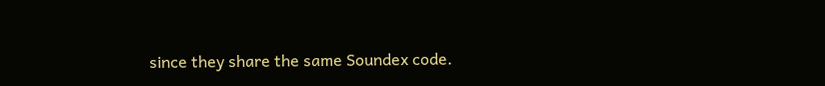since they share the same Soundex code.